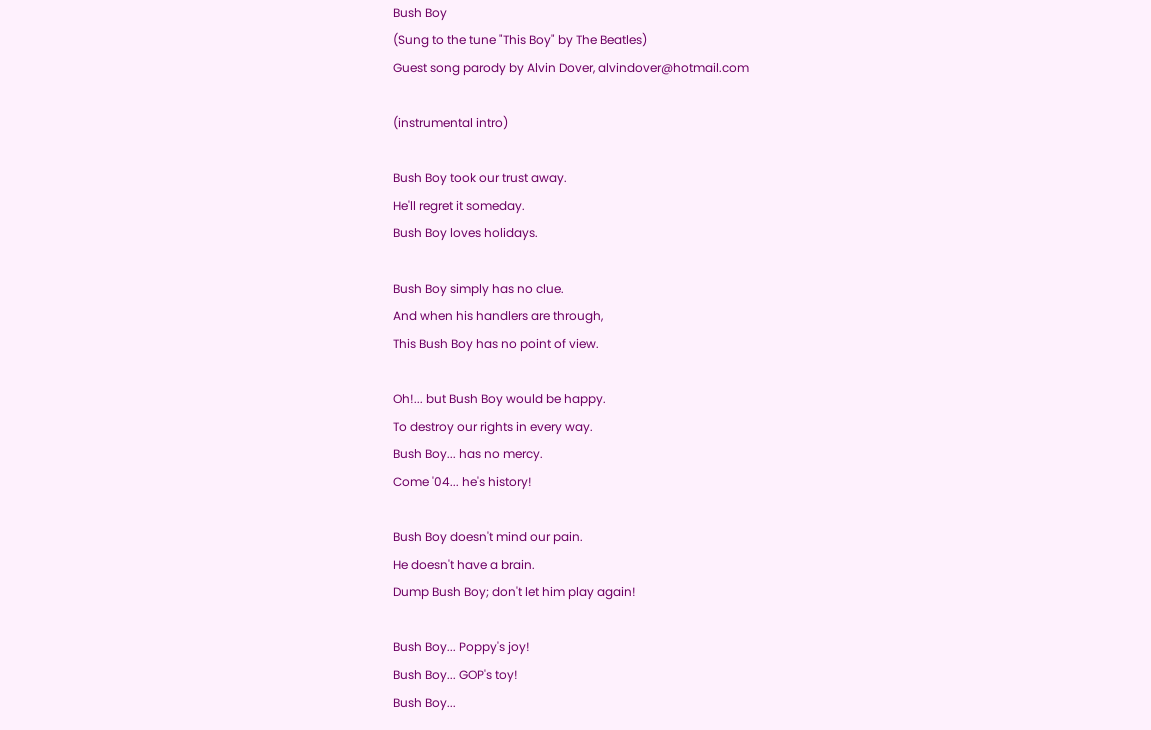Bush Boy
(Sung to the tune "This Boy" by The Beatles)
Guest song parody by Alvin Dover, alvindover@hotmail.com

(instrumental intro)

Bush Boy took our trust away.
He'll regret it someday.
Bush Boy loves holidays.

Bush Boy simply has no clue.
And when his handlers are through,
This Bush Boy has no point of view.

Oh!... but Bush Boy would be happy.
To destroy our rights in every way.
Bush Boy... has no mercy.
Come '04... he's history!

Bush Boy doesn't mind our pain.
He doesn't have a brain.
Dump Bush Boy; don't let him play again!

Bush Boy... Poppy's joy!
Bush Boy... GOP's toy!
Bush Boy...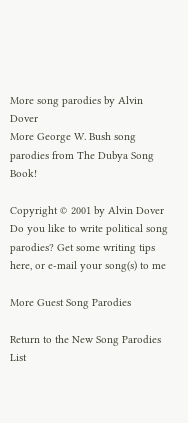More song parodies by Alvin Dover
More George W. Bush song parodies from The Dubya Song Book!

Copyright © 2001 by Alvin Dover
Do you like to write political song parodies? Get some writing tips here, or e-mail your song(s) to me

More Guest Song Parodies

Return to the New Song Parodies List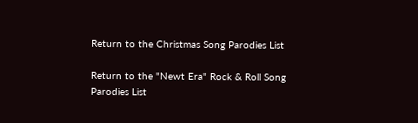Return to the Christmas Song Parodies List

Return to the "Newt Era" Rock & Roll Song Parodies List